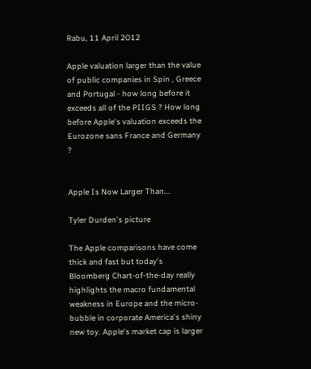Rabu, 11 April 2012

Apple valuation larger than the value of public companies in Spin , Greece and Portugal - how long before it exceeds all of the PIIGS ? How long before Apple's valuation exceeds the Eurozone sans France and Germany ?


Apple Is Now Larger Than...

Tyler Durden's picture

The Apple comparisons have come thick and fast but today's Bloomberg Chart-of-the-day really highlights the macro fundamental weakness in Europe and the micro-bubble in corporate America's shiny new toy. Apple's market cap is larger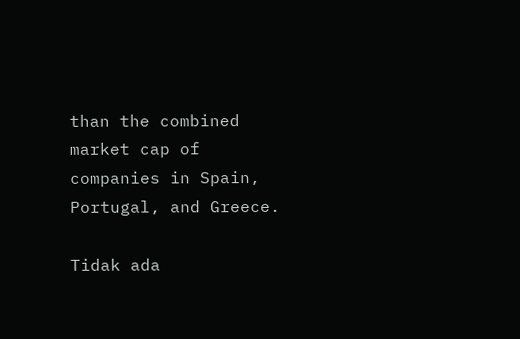than the combined market cap of companies in Spain, Portugal, and Greece.

Tidak ada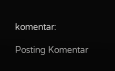komentar:

Posting Komentar